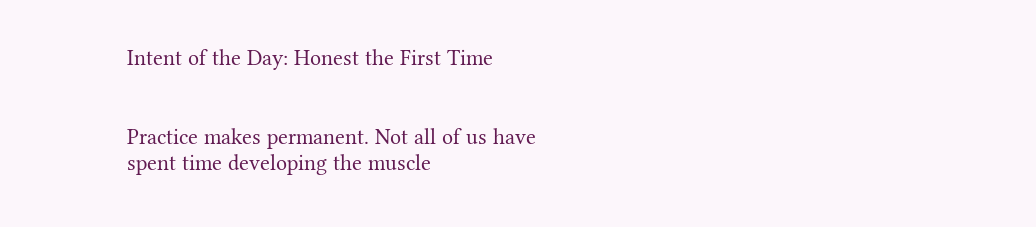Intent of the Day: Honest the First Time


Practice makes permanent. Not all of us have spent time developing the muscle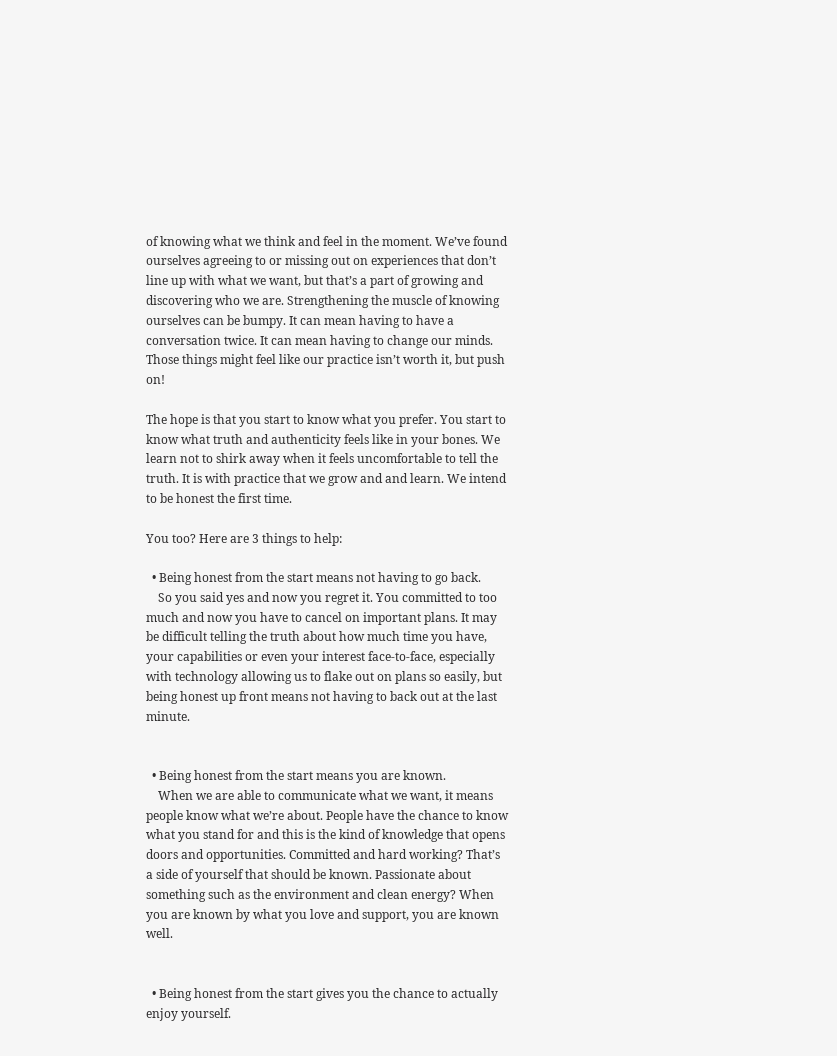of knowing what we think and feel in the moment. We’ve found ourselves agreeing to or missing out on experiences that don’t line up with what we want, but that’s a part of growing and discovering who we are. Strengthening the muscle of knowing ourselves can be bumpy. It can mean having to have a conversation twice. It can mean having to change our minds. Those things might feel like our practice isn’t worth it, but push on!

The hope is that you start to know what you prefer. You start to know what truth and authenticity feels like in your bones. We learn not to shirk away when it feels uncomfortable to tell the truth. It is with practice that we grow and and learn. We intend to be honest the first time.

You too? Here are 3 things to help:

  • Being honest from the start means not having to go back.
    So you said yes and now you regret it. You committed to too much and now you have to cancel on important plans. It may be difficult telling the truth about how much time you have, your capabilities or even your interest face-to-face, especially with technology allowing us to flake out on plans so easily, but being honest up front means not having to back out at the last minute.


  • Being honest from the start means you are known.
    When we are able to communicate what we want, it means people know what we’re about. People have the chance to know what you stand for and this is the kind of knowledge that opens doors and opportunities. Committed and hard working? That’s a side of yourself that should be known. Passionate about something such as the environment and clean energy? When you are known by what you love and support, you are known well.


  • Being honest from the start gives you the chance to actually enjoy yourself.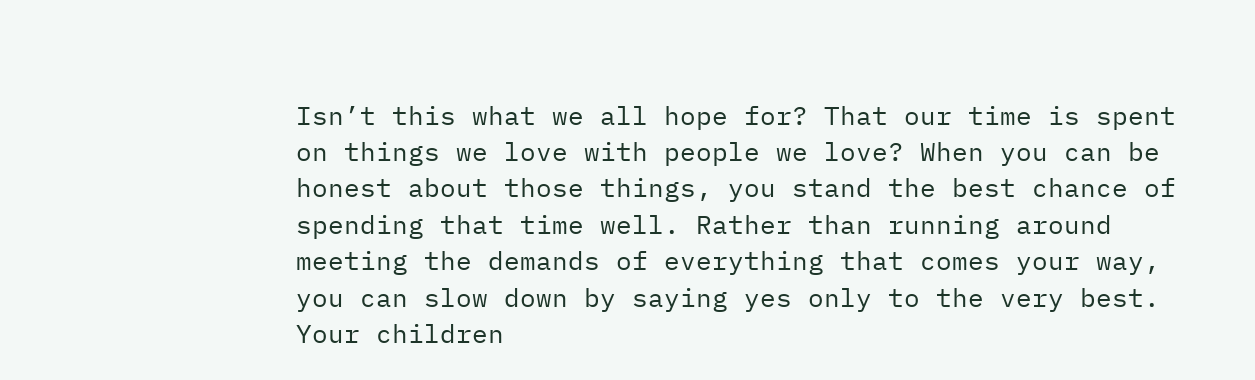Isn’t this what we all hope for? That our time is spent on things we love with people we love? When you can be honest about those things, you stand the best chance of spending that time well. Rather than running around meeting the demands of everything that comes your way, you can slow down by saying yes only to the very best. Your children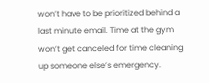won’t have to be prioritized behind a last minute email. Time at the gym won’t get canceled for time cleaning up someone else’s emergency.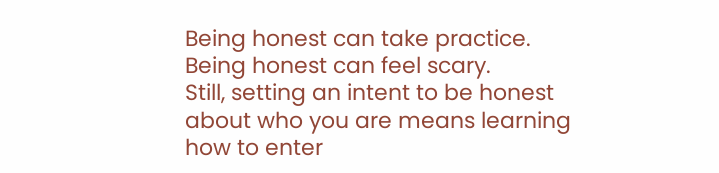Being honest can take practice.
Being honest can feel scary.
Still, setting an intent to be honest about who you are means learning how to enter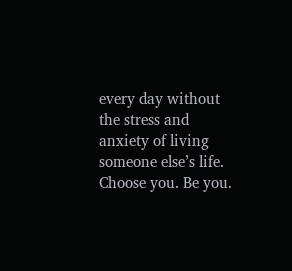every day without the stress and anxiety of living someone else’s life. Choose you. Be you.